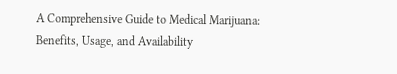A Comprehensive Guide to Medical Marijuana: Benefits, Usage, and Availability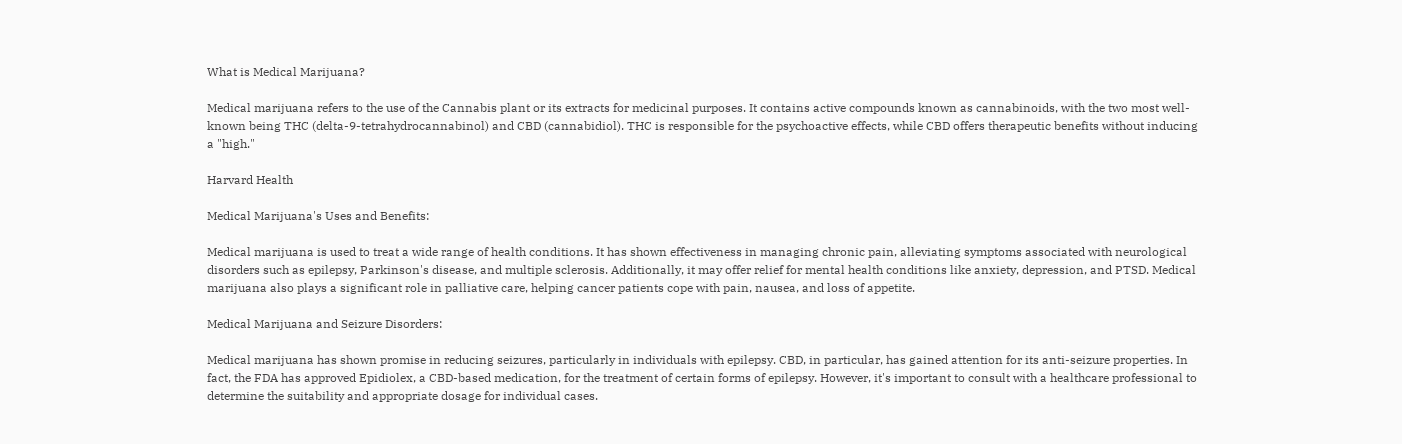What is Medical Marijuana?

Medical marijuana refers to the use of the Cannabis plant or its extracts for medicinal purposes. It contains active compounds known as cannabinoids, with the two most well-known being THC (delta-9-tetrahydrocannabinol) and CBD (cannabidiol). THC is responsible for the psychoactive effects, while CBD offers therapeutic benefits without inducing a "high."

Harvard Health

Medical Marijuana's Uses and Benefits:

Medical marijuana is used to treat a wide range of health conditions. It has shown effectiveness in managing chronic pain, alleviating symptoms associated with neurological disorders such as epilepsy, Parkinson's disease, and multiple sclerosis. Additionally, it may offer relief for mental health conditions like anxiety, depression, and PTSD. Medical marijuana also plays a significant role in palliative care, helping cancer patients cope with pain, nausea, and loss of appetite.

Medical Marijuana and Seizure Disorders:

Medical marijuana has shown promise in reducing seizures, particularly in individuals with epilepsy. CBD, in particular, has gained attention for its anti-seizure properties. In fact, the FDA has approved Epidiolex, a CBD-based medication, for the treatment of certain forms of epilepsy. However, it's important to consult with a healthcare professional to determine the suitability and appropriate dosage for individual cases.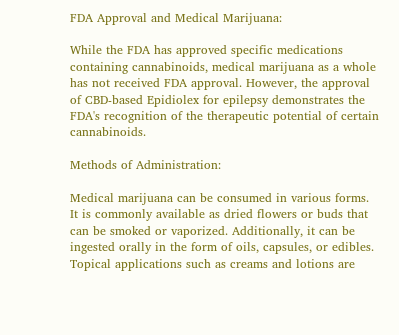FDA Approval and Medical Marijuana:

While the FDA has approved specific medications containing cannabinoids, medical marijuana as a whole has not received FDA approval. However, the approval of CBD-based Epidiolex for epilepsy demonstrates the FDA's recognition of the therapeutic potential of certain cannabinoids.

Methods of Administration:

Medical marijuana can be consumed in various forms. It is commonly available as dried flowers or buds that can be smoked or vaporized. Additionally, it can be ingested orally in the form of oils, capsules, or edibles. Topical applications such as creams and lotions are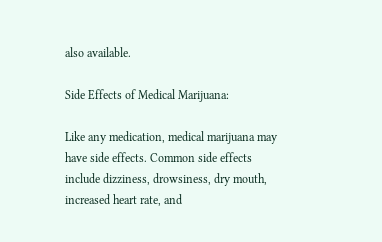also available.

Side Effects of Medical Marijuana:

Like any medication, medical marijuana may have side effects. Common side effects include dizziness, drowsiness, dry mouth, increased heart rate, and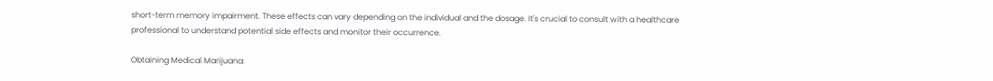short-term memory impairment. These effects can vary depending on the individual and the dosage. It's crucial to consult with a healthcare professional to understand potential side effects and monitor their occurrence.

Obtaining Medical Marijuana: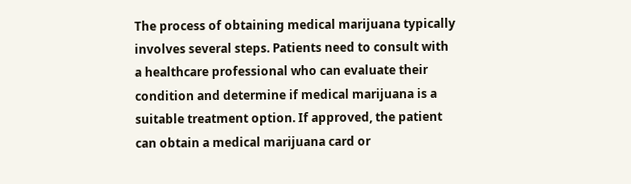The process of obtaining medical marijuana typically involves several steps. Patients need to consult with a healthcare professional who can evaluate their condition and determine if medical marijuana is a suitable treatment option. If approved, the patient can obtain a medical marijuana card or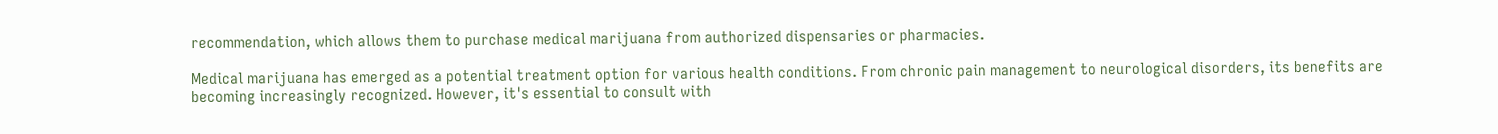recommendation, which allows them to purchase medical marijuana from authorized dispensaries or pharmacies.

Medical marijuana has emerged as a potential treatment option for various health conditions. From chronic pain management to neurological disorders, its benefits are becoming increasingly recognized. However, it's essential to consult with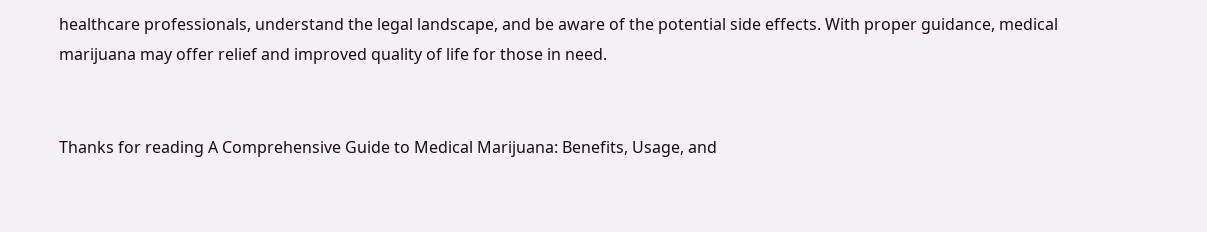healthcare professionals, understand the legal landscape, and be aware of the potential side effects. With proper guidance, medical marijuana may offer relief and improved quality of life for those in need.


Thanks for reading A Comprehensive Guide to Medical Marijuana: Benefits, Usage, and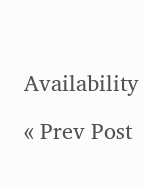Availability

« Prev Post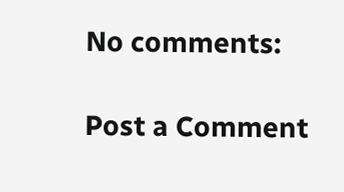No comments:

Post a Comment